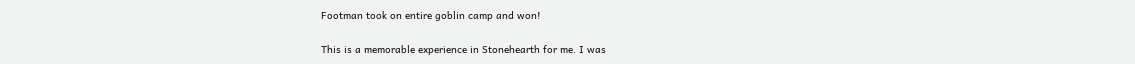Footman took on entire goblin camp and won!

This is a memorable experience in Stonehearth for me. I was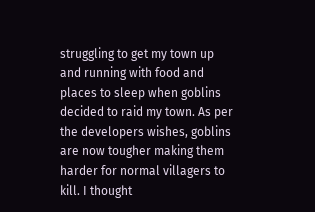struggling to get my town up and running with food and places to sleep when goblins decided to raid my town. As per the developers wishes, goblins are now tougher making them harder for normal villagers to kill. I thought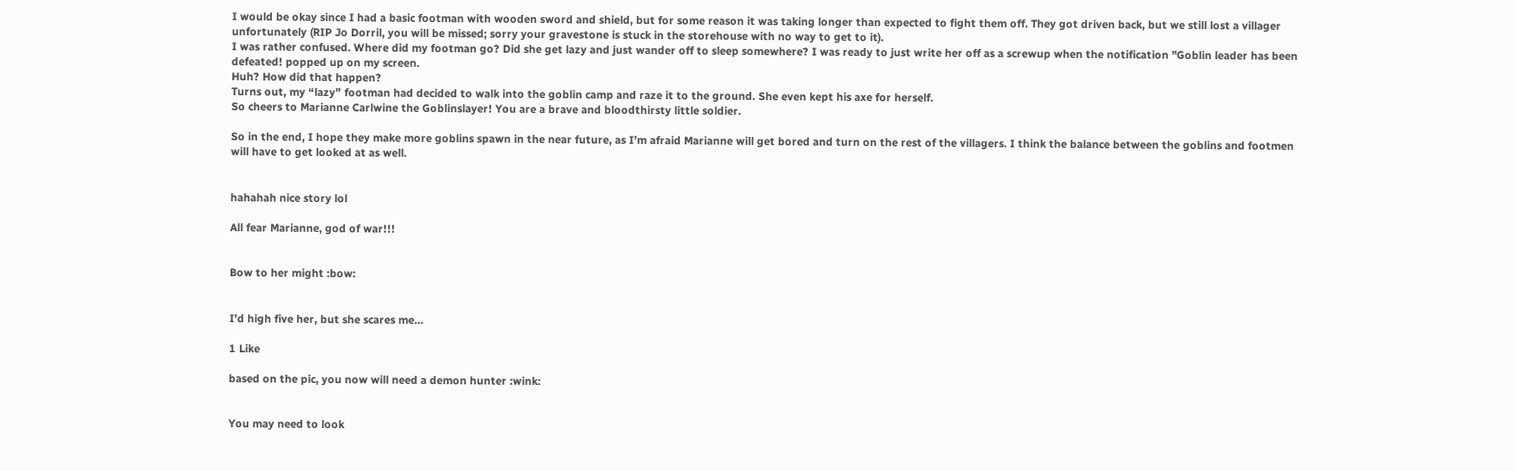I would be okay since I had a basic footman with wooden sword and shield, but for some reason it was taking longer than expected to fight them off. They got driven back, but we still lost a villager unfortunately (RIP Jo Dorril, you will be missed; sorry your gravestone is stuck in the storehouse with no way to get to it).
I was rather confused. Where did my footman go? Did she get lazy and just wander off to sleep somewhere? I was ready to just write her off as a screwup when the notification "Goblin leader has been defeated! popped up on my screen.
Huh? How did that happen?
Turns out, my “lazy” footman had decided to walk into the goblin camp and raze it to the ground. She even kept his axe for herself.
So cheers to Marianne Carlwine the Goblinslayer! You are a brave and bloodthirsty little soldier.

So in the end, I hope they make more goblins spawn in the near future, as I’m afraid Marianne will get bored and turn on the rest of the villagers. I think the balance between the goblins and footmen will have to get looked at as well.


hahahah nice story lol

All fear Marianne, god of war!!!


Bow to her might :bow:


I’d high five her, but she scares me…

1 Like

based on the pic, you now will need a demon hunter :wink:


You may need to look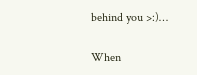behind you >:)…

When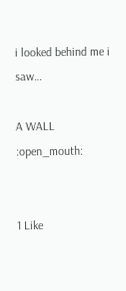i looked behind me i saw…

A WALL :open_mouth:


1 Like